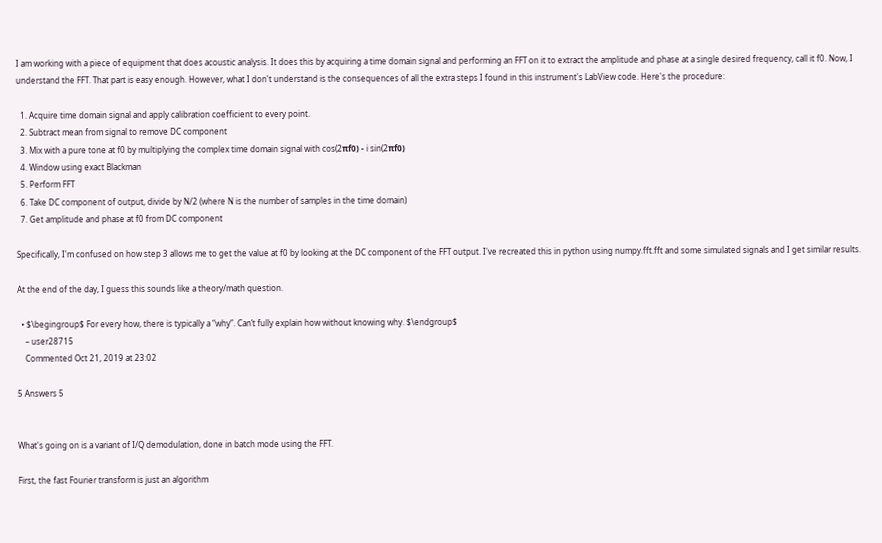I am working with a piece of equipment that does acoustic analysis. It does this by acquiring a time domain signal and performing an FFT on it to extract the amplitude and phase at a single desired frequency, call it f0. Now, I understand the FFT. That part is easy enough. However, what I don't understand is the consequences of all the extra steps I found in this instrument's LabView code. Here's the procedure:

  1. Acquire time domain signal and apply calibration coefficient to every point.
  2. Subtract mean from signal to remove DC component
  3. Mix with a pure tone at f0 by multiplying the complex time domain signal with cos(2πf0) - i sin(2πf0)
  4. Window using exact Blackman
  5. Perform FFT
  6. Take DC component of output, divide by N/2 (where N is the number of samples in the time domain)
  7. Get amplitude and phase at f0 from DC component

Specifically, I'm confused on how step 3 allows me to get the value at f0 by looking at the DC component of the FFT output. I've recreated this in python using numpy.fft.fft and some simulated signals and I get similar results.

At the end of the day, I guess this sounds like a theory/math question.

  • $\begingroup$ For every how, there is typically a “why”. Can’t fully explain how without knowing why. $\endgroup$
    – user28715
    Commented Oct 21, 2019 at 23:02

5 Answers 5


What's going on is a variant of I/Q demodulation, done in batch mode using the FFT.

First, the fast Fourier transform is just an algorithm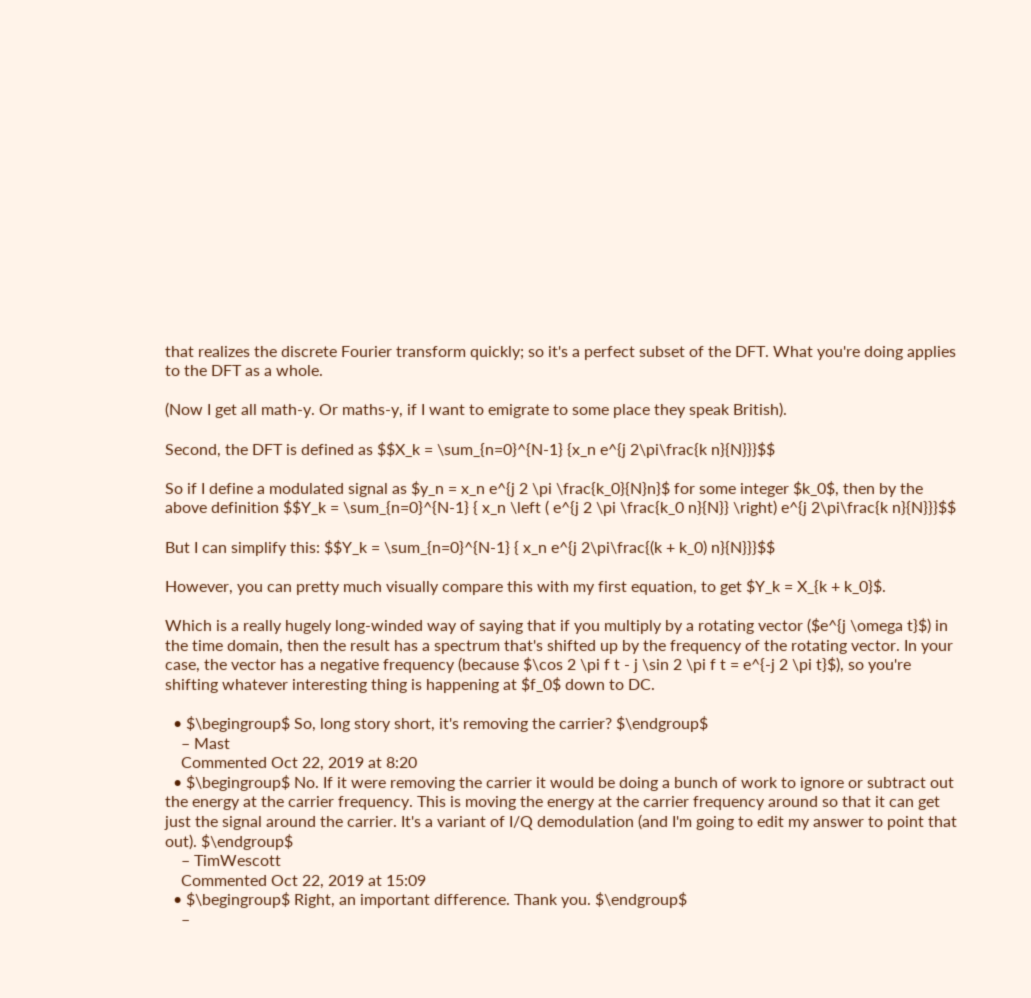that realizes the discrete Fourier transform quickly; so it's a perfect subset of the DFT. What you're doing applies to the DFT as a whole.

(Now I get all math-y. Or maths-y, if I want to emigrate to some place they speak British).

Second, the DFT is defined as $$X_k = \sum_{n=0}^{N-1} {x_n e^{j 2\pi\frac{k n}{N}}}$$

So if I define a modulated signal as $y_n = x_n e^{j 2 \pi \frac{k_0}{N}n}$ for some integer $k_0$, then by the above definition $$Y_k = \sum_{n=0}^{N-1} { x_n \left ( e^{j 2 \pi \frac{k_0 n}{N}} \right) e^{j 2\pi\frac{k n}{N}}}$$

But I can simplify this: $$Y_k = \sum_{n=0}^{N-1} { x_n e^{j 2\pi\frac{(k + k_0) n}{N}}}$$

However, you can pretty much visually compare this with my first equation, to get $Y_k = X_{k + k_0}$.

Which is a really hugely long-winded way of saying that if you multiply by a rotating vector ($e^{j \omega t}$) in the time domain, then the result has a spectrum that's shifted up by the frequency of the rotating vector. In your case, the vector has a negative frequency (because $\cos 2 \pi f t - j \sin 2 \pi f t = e^{-j 2 \pi t}$), so you're shifting whatever interesting thing is happening at $f_0$ down to DC.

  • $\begingroup$ So, long story short, it's removing the carrier? $\endgroup$
    – Mast
    Commented Oct 22, 2019 at 8:20
  • $\begingroup$ No. If it were removing the carrier it would be doing a bunch of work to ignore or subtract out the energy at the carrier frequency. This is moving the energy at the carrier frequency around so that it can get just the signal around the carrier. It's a variant of I/Q demodulation (and I'm going to edit my answer to point that out). $\endgroup$
    – TimWescott
    Commented Oct 22, 2019 at 15:09
  • $\begingroup$ Right, an important difference. Thank you. $\endgroup$
    –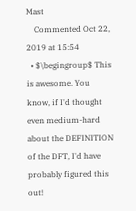Mast
    Commented Oct 22, 2019 at 15:54
  • $\begingroup$ This is awesome. You know, if I'd thought even medium-hard about the DEFINITION of the DFT, I'd have probably figured this out!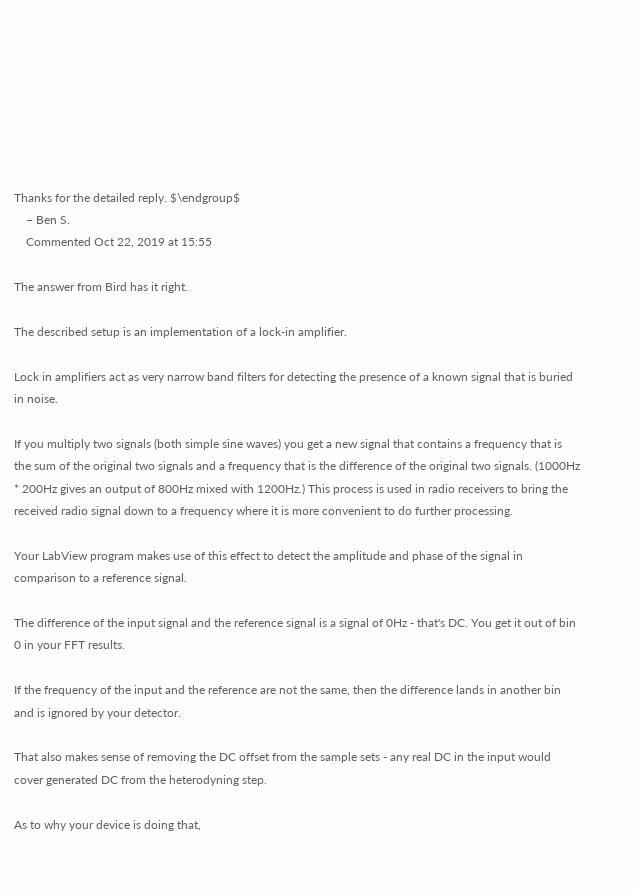Thanks for the detailed reply. $\endgroup$
    – Ben S.
    Commented Oct 22, 2019 at 15:55

The answer from Bird has it right.

The described setup is an implementation of a lock-in amplifier.

Lock in amplifiers act as very narrow band filters for detecting the presence of a known signal that is buried in noise.

If you multiply two signals (both simple sine waves) you get a new signal that contains a frequency that is the sum of the original two signals and a frequency that is the difference of the original two signals. (1000Hz * 200Hz gives an output of 800Hz mixed with 1200Hz.) This process is used in radio receivers to bring the received radio signal down to a frequency where it is more convenient to do further processing.

Your LabView program makes use of this effect to detect the amplitude and phase of the signal in comparison to a reference signal.

The difference of the input signal and the reference signal is a signal of 0Hz - that's DC. You get it out of bin 0 in your FFT results.

If the frequency of the input and the reference are not the same, then the difference lands in another bin and is ignored by your detector.

That also makes sense of removing the DC offset from the sample sets - any real DC in the input would cover generated DC from the heterodyning step.

As to why your device is doing that,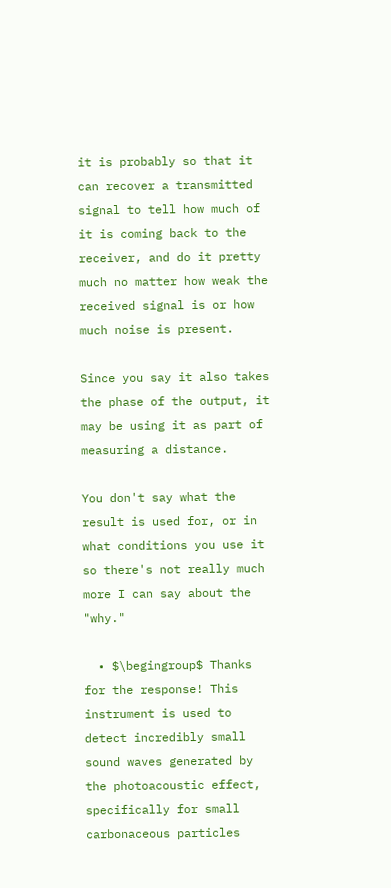it is probably so that it can recover a transmitted signal to tell how much of it is coming back to the receiver, and do it pretty much no matter how weak the received signal is or how much noise is present.

Since you say it also takes the phase of the output, it may be using it as part of measuring a distance.

You don't say what the result is used for, or in what conditions you use it so there's not really much more I can say about the "why."

  • $\begingroup$ Thanks for the response! This instrument is used to detect incredibly small sound waves generated by the photoacoustic effect, specifically for small carbonaceous particles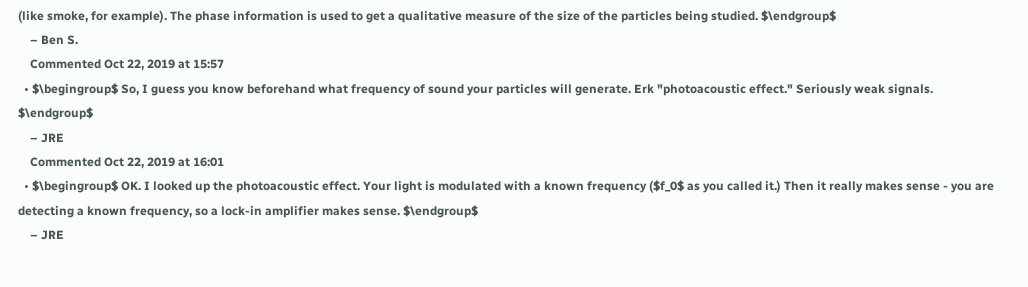(like smoke, for example). The phase information is used to get a qualitative measure of the size of the particles being studied. $\endgroup$
    – Ben S.
    Commented Oct 22, 2019 at 15:57
  • $\begingroup$ So, I guess you know beforehand what frequency of sound your particles will generate. Erk "photoacoustic effect." Seriously weak signals. $\endgroup$
    – JRE
    Commented Oct 22, 2019 at 16:01
  • $\begingroup$ OK. I looked up the photoacoustic effect. Your light is modulated with a known frequency ($f_0$ as you called it.) Then it really makes sense - you are detecting a known frequency, so a lock-in amplifier makes sense. $\endgroup$
    – JRE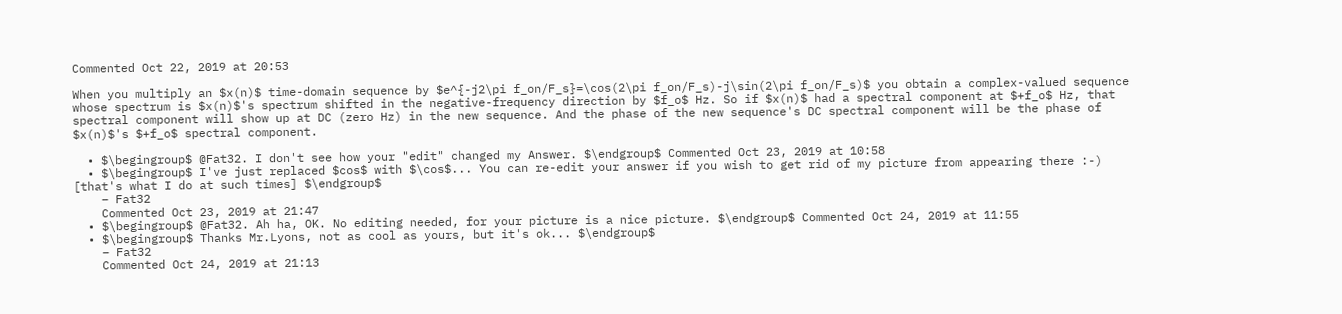Commented Oct 22, 2019 at 20:53

When you multiply an $x(n)$ time-domain sequence by $e^{-j2\pi f_on/F_s}=\cos(2\pi f_on/F_s)-j\sin(2\pi f_on/F_s)$ you obtain a complex-valued sequence whose spectrum is $x(n)$'s spectrum shifted in the negative-frequency direction by $f_o$ Hz. So if $x(n)$ had a spectral component at $+f_o$ Hz, that spectral component will show up at DC (zero Hz) in the new sequence. And the phase of the new sequence's DC spectral component will be the phase of $x(n)$'s $+f_o$ spectral component.

  • $\begingroup$ @Fat32. I don't see how your "edit" changed my Answer. $\endgroup$ Commented Oct 23, 2019 at 10:58
  • $\begingroup$ I've just replaced $cos$ with $\cos$... You can re-edit your answer if you wish to get rid of my picture from appearing there :-) [that's what I do at such times] $\endgroup$
    – Fat32
    Commented Oct 23, 2019 at 21:47
  • $\begingroup$ @Fat32. Ah ha, OK. No editing needed, for your picture is a nice picture. $\endgroup$ Commented Oct 24, 2019 at 11:55
  • $\begingroup$ Thanks Mr.Lyons, not as cool as yours, but it's ok... $\endgroup$
    – Fat32
    Commented Oct 24, 2019 at 21:13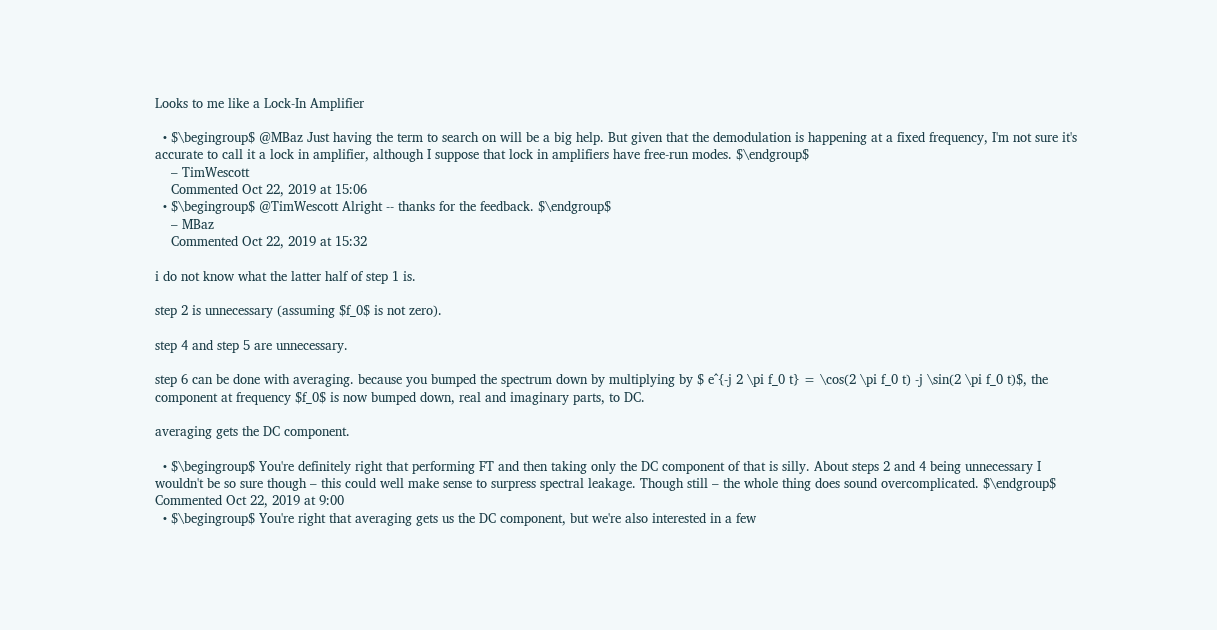Looks to me like a Lock-In Amplifier

  • $\begingroup$ @MBaz Just having the term to search on will be a big help. But given that the demodulation is happening at a fixed frequency, I'm not sure it's accurate to call it a lock in amplifier, although I suppose that lock in amplifiers have free-run modes. $\endgroup$
    – TimWescott
    Commented Oct 22, 2019 at 15:06
  • $\begingroup$ @TimWescott Alright -- thanks for the feedback. $\endgroup$
    – MBaz
    Commented Oct 22, 2019 at 15:32

i do not know what the latter half of step 1 is.

step 2 is unnecessary (assuming $f_0$ is not zero).

step 4 and step 5 are unnecessary.

step 6 can be done with averaging. because you bumped the spectrum down by multiplying by $ e^{-j 2 \pi f_0 t} = \cos(2 \pi f_0 t) -j \sin(2 \pi f_0 t)$, the component at frequency $f_0$ is now bumped down, real and imaginary parts, to DC.

averaging gets the DC component.

  • $\begingroup$ You're definitely right that performing FT and then taking only the DC component of that is silly. About steps 2 and 4 being unnecessary I wouldn't be so sure though – this could well make sense to surpress spectral leakage. Though still – the whole thing does sound overcomplicated. $\endgroup$ Commented Oct 22, 2019 at 9:00
  • $\begingroup$ You're right that averaging gets us the DC component, but we're also interested in a few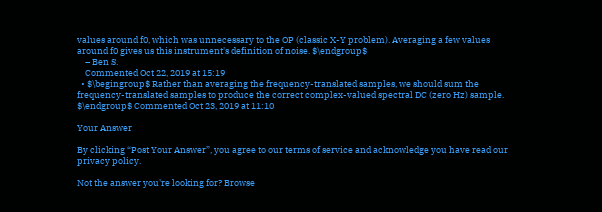values around f0, which was unnecessary to the OP (classic X-Y problem). Averaging a few values around f0 gives us this instrument's definition of noise. $\endgroup$
    – Ben S.
    Commented Oct 22, 2019 at 15:19
  • $\begingroup$ Rather than averaging the frequency-translated samples, we should sum the frequency-translated samples to produce the correct complex-valued spectral DC (zero Hz) sample. $\endgroup$ Commented Oct 23, 2019 at 11:10

Your Answer

By clicking “Post Your Answer”, you agree to our terms of service and acknowledge you have read our privacy policy.

Not the answer you're looking for? Browse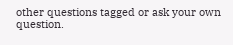other questions tagged or ask your own question.